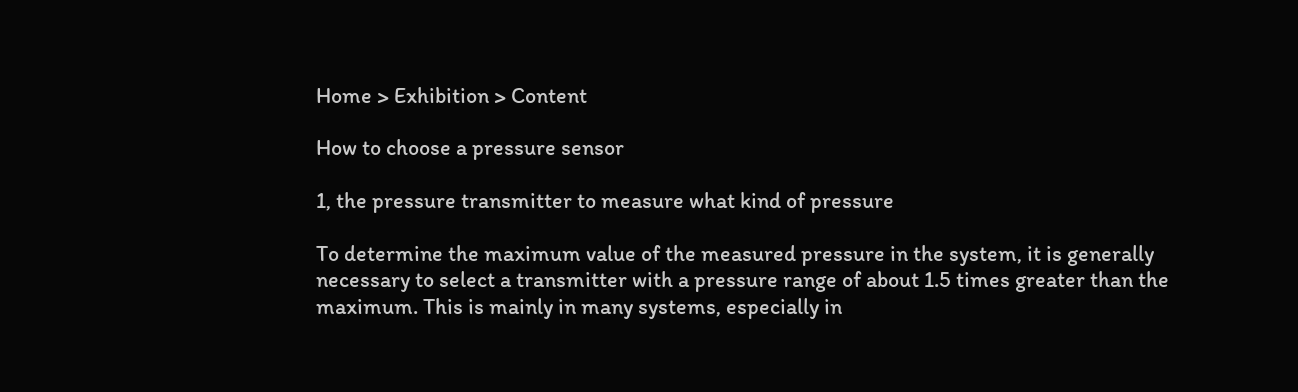Home > Exhibition > Content

How to choose a pressure sensor

1, the pressure transmitter to measure what kind of pressure

To determine the maximum value of the measured pressure in the system, it is generally necessary to select a transmitter with a pressure range of about 1.5 times greater than the maximum. This is mainly in many systems, especially in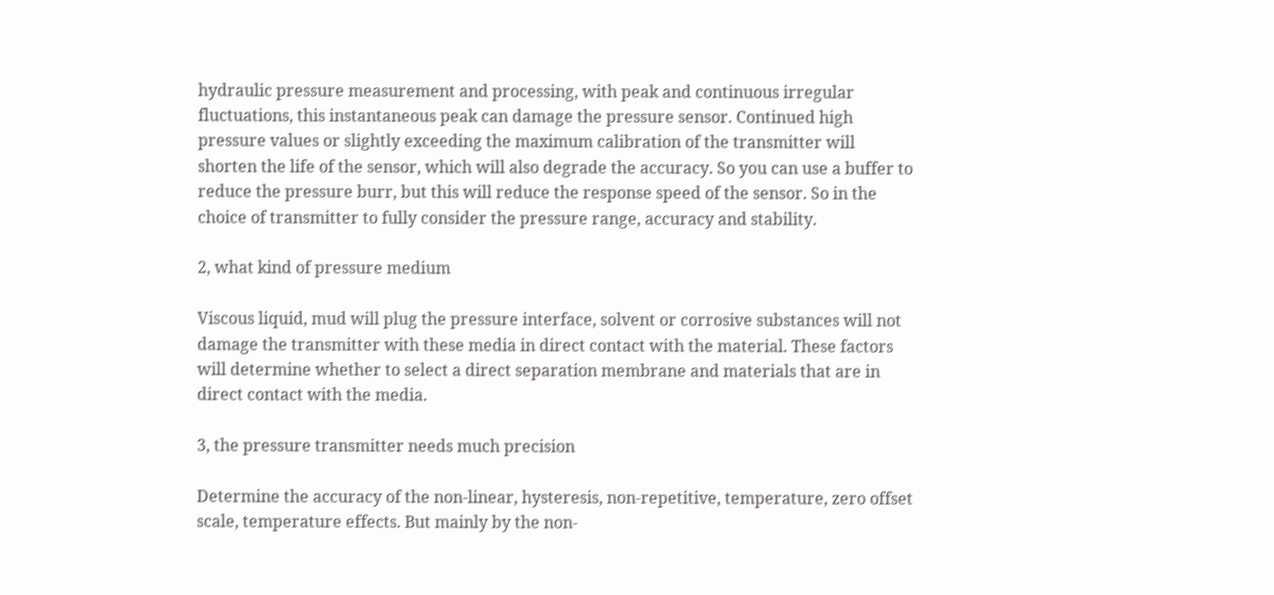hydraulic pressure measurement and processing, with peak and continuous irregular fluctuations, this instantaneous peak can damage the pressure sensor. Continued high pressure values or slightly exceeding the maximum calibration of the transmitter will shorten the life of the sensor, which will also degrade the accuracy. So you can use a buffer to reduce the pressure burr, but this will reduce the response speed of the sensor. So in the choice of transmitter to fully consider the pressure range, accuracy and stability.

2, what kind of pressure medium

Viscous liquid, mud will plug the pressure interface, solvent or corrosive substances will not damage the transmitter with these media in direct contact with the material. These factors will determine whether to select a direct separation membrane and materials that are in direct contact with the media.

3, the pressure transmitter needs much precision

Determine the accuracy of the non-linear, hysteresis, non-repetitive, temperature, zero offset scale, temperature effects. But mainly by the non-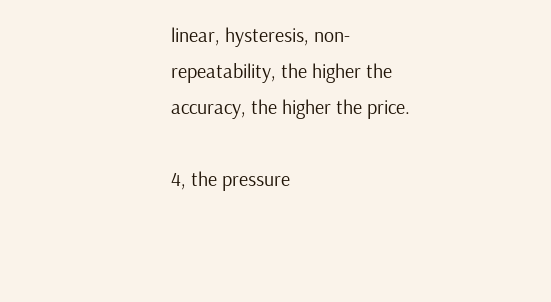linear, hysteresis, non-repeatability, the higher the accuracy, the higher the price.

4, the pressure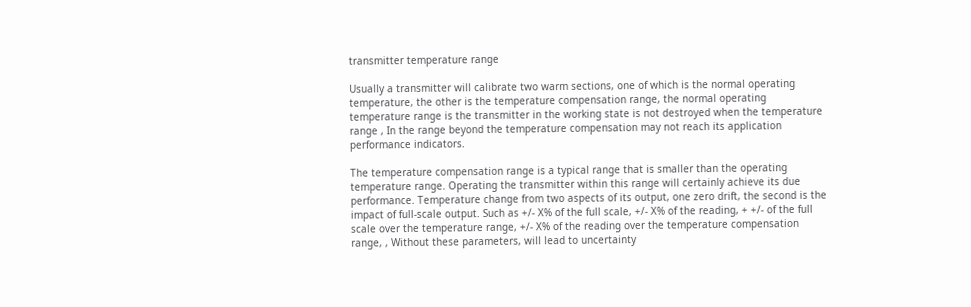transmitter temperature range

Usually a transmitter will calibrate two warm sections, one of which is the normal operating temperature, the other is the temperature compensation range, the normal operating temperature range is the transmitter in the working state is not destroyed when the temperature range , In the range beyond the temperature compensation may not reach its application performance indicators.

The temperature compensation range is a typical range that is smaller than the operating temperature range. Operating the transmitter within this range will certainly achieve its due performance. Temperature change from two aspects of its output, one zero drift, the second is the impact of full-scale output. Such as +/- X% of the full scale, +/- X% of the reading, + +/- of the full scale over the temperature range, +/- X% of the reading over the temperature compensation range, , Without these parameters, will lead to uncertainty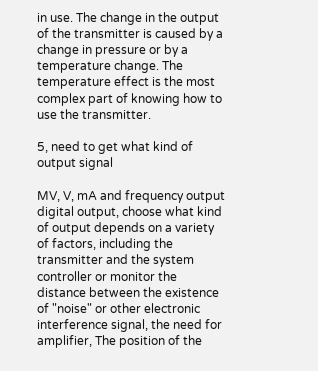in use. The change in the output of the transmitter is caused by a change in pressure or by a temperature change. The temperature effect is the most complex part of knowing how to use the transmitter.

5, need to get what kind of output signal

MV, V, mA and frequency output digital output, choose what kind of output depends on a variety of factors, including the transmitter and the system controller or monitor the distance between the existence of "noise" or other electronic interference signal, the need for amplifier, The position of the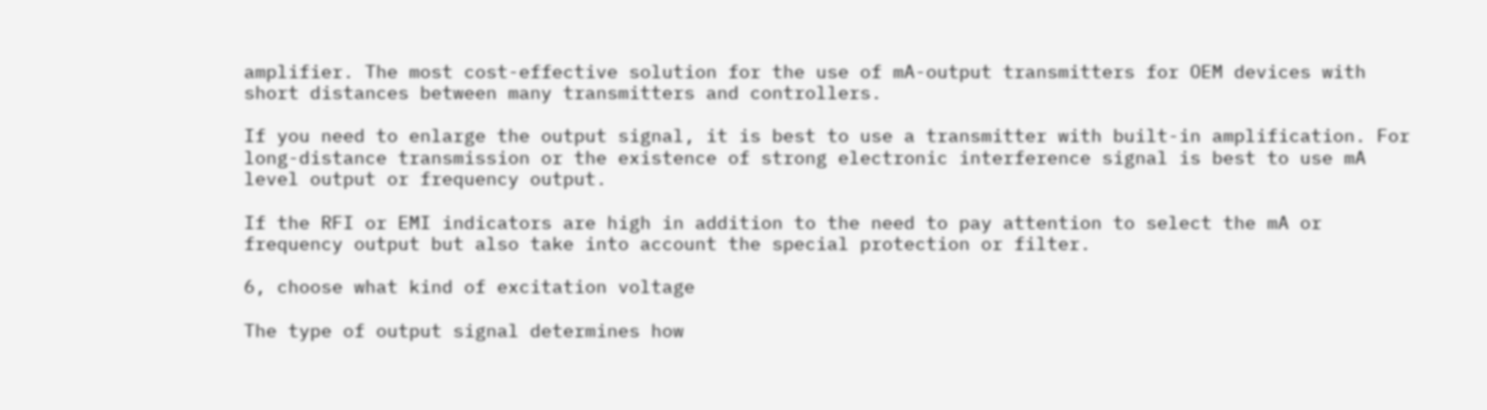amplifier. The most cost-effective solution for the use of mA-output transmitters for OEM devices with short distances between many transmitters and controllers.

If you need to enlarge the output signal, it is best to use a transmitter with built-in amplification. For long-distance transmission or the existence of strong electronic interference signal is best to use mA level output or frequency output.

If the RFI or EMI indicators are high in addition to the need to pay attention to select the mA or frequency output but also take into account the special protection or filter.

6, choose what kind of excitation voltage

The type of output signal determines how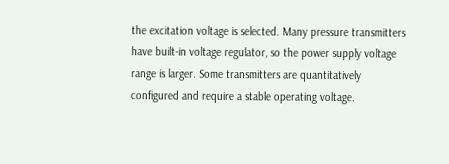the excitation voltage is selected. Many pressure transmitters have built-in voltage regulator, so the power supply voltage range is larger. Some transmitters are quantitatively configured and require a stable operating voltage.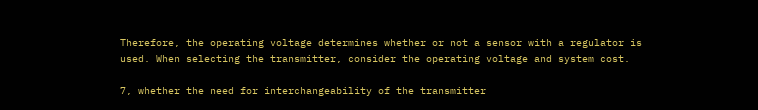Therefore, the operating voltage determines whether or not a sensor with a regulator is used. When selecting the transmitter, consider the operating voltage and system cost.

7, whether the need for interchangeability of the transmitter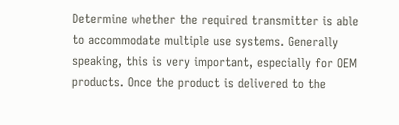Determine whether the required transmitter is able to accommodate multiple use systems. Generally speaking, this is very important, especially for OEM products. Once the product is delivered to the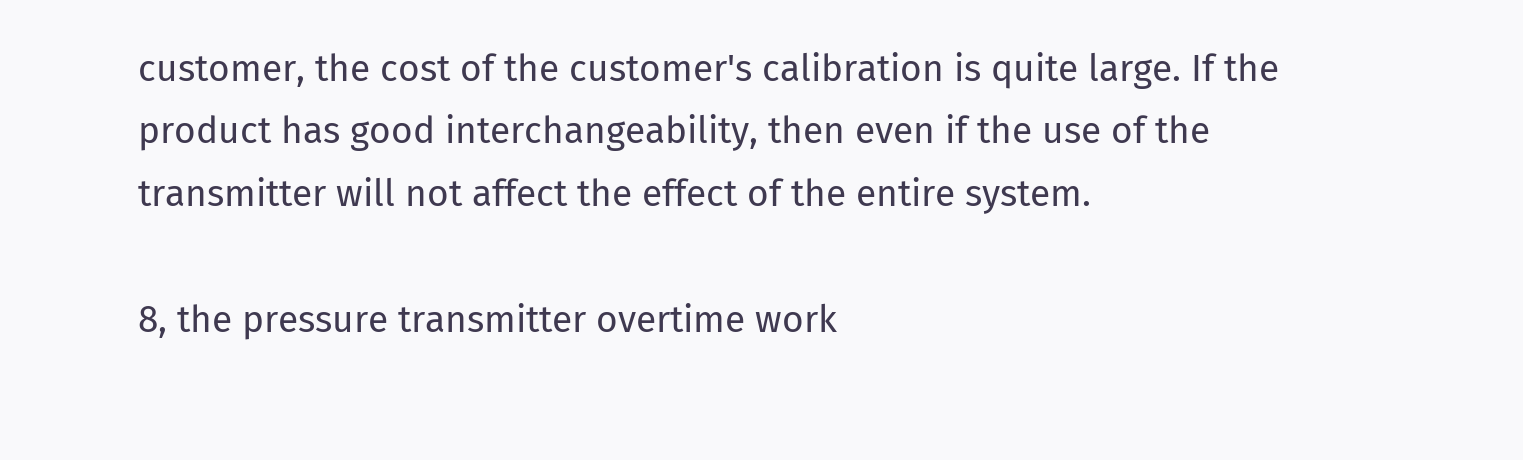customer, the cost of the customer's calibration is quite large. If the product has good interchangeability, then even if the use of the transmitter will not affect the effect of the entire system.

8, the pressure transmitter overtime work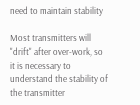need to maintain stability

Most transmitters will "drift" after over-work, so it is necessary to understand the stability of the transmitter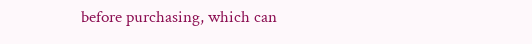before purchasing, which can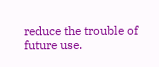reduce the trouble of future use.